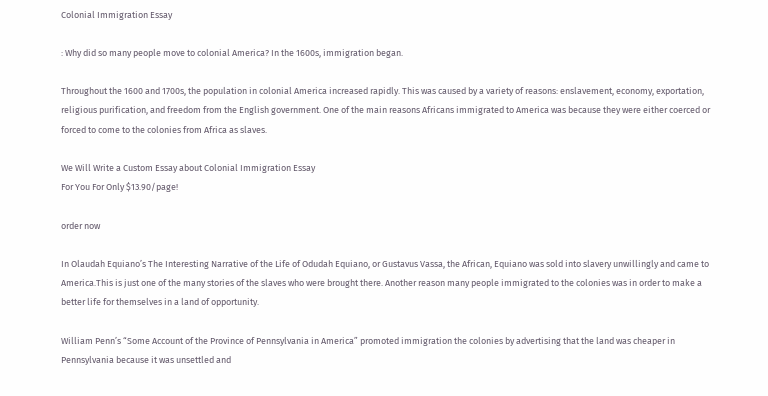Colonial Immigration Essay

: Why did so many people move to colonial America? In the 1600s, immigration began.

Throughout the 1600 and 1700s, the population in colonial America increased rapidly. This was caused by a variety of reasons: enslavement, economy, exportation, religious purification, and freedom from the English government. One of the main reasons Africans immigrated to America was because they were either coerced or forced to come to the colonies from Africa as slaves.

We Will Write a Custom Essay about Colonial Immigration Essay
For You For Only $13.90/page!

order now

In Olaudah Equiano’s The Interesting Narrative of the Life of Odudah Equiano, or Gustavus Vassa, the African, Equiano was sold into slavery unwillingly and came to America.This is just one of the many stories of the slaves who were brought there. Another reason many people immigrated to the colonies was in order to make a better life for themselves in a land of opportunity.

William Penn’s “Some Account of the Province of Pennsylvania in America” promoted immigration the colonies by advertising that the land was cheaper in Pennsylvania because it was unsettled and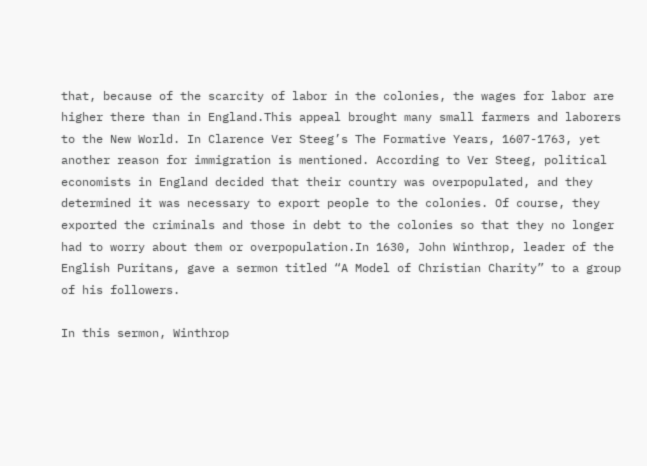that, because of the scarcity of labor in the colonies, the wages for labor are higher there than in England.This appeal brought many small farmers and laborers to the New World. In Clarence Ver Steeg’s The Formative Years, 1607-1763, yet another reason for immigration is mentioned. According to Ver Steeg, political economists in England decided that their country was overpopulated, and they determined it was necessary to export people to the colonies. Of course, they exported the criminals and those in debt to the colonies so that they no longer had to worry about them or overpopulation.In 1630, John Winthrop, leader of the English Puritans, gave a sermon titled “A Model of Christian Charity” to a group of his followers.

In this sermon, Winthrop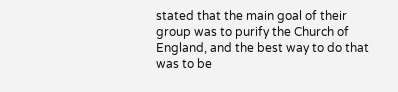stated that the main goal of their group was to purify the Church of England, and the best way to do that was to be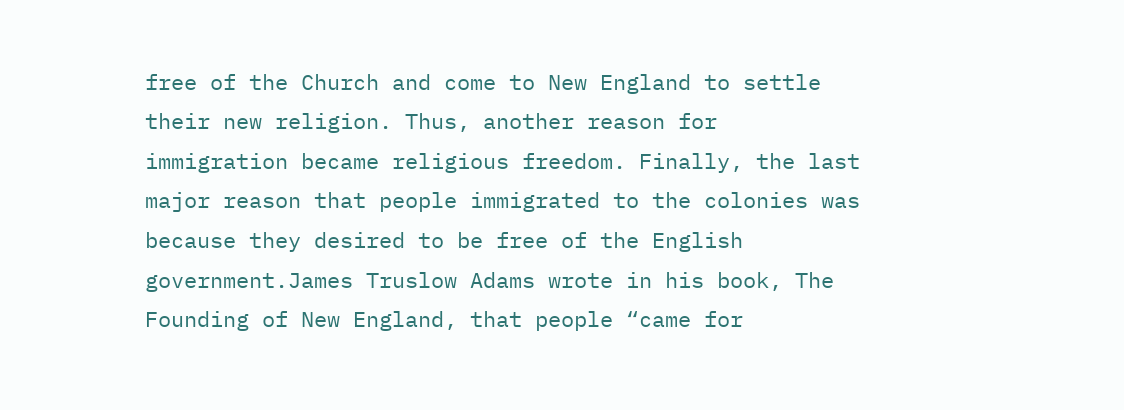free of the Church and come to New England to settle their new religion. Thus, another reason for immigration became religious freedom. Finally, the last major reason that people immigrated to the colonies was because they desired to be free of the English government.James Truslow Adams wrote in his book, The Founding of New England, that people “came for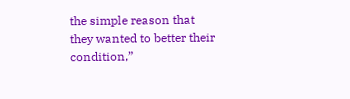the simple reason that they wanted to better their condition,”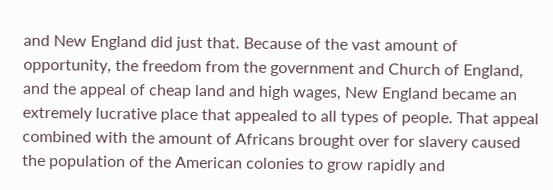and New England did just that. Because of the vast amount of opportunity, the freedom from the government and Church of England, and the appeal of cheap land and high wages, New England became an extremely lucrative place that appealed to all types of people. That appeal combined with the amount of Africans brought over for slavery caused the population of the American colonies to grow rapidly and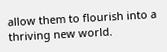allow them to flourish into a thriving new world.